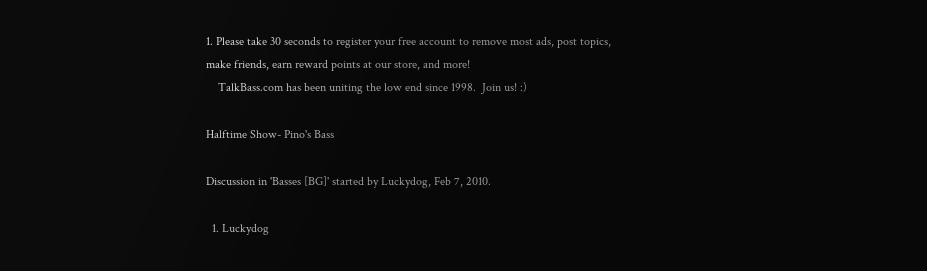1. Please take 30 seconds to register your free account to remove most ads, post topics, make friends, earn reward points at our store, and more!
    TalkBass.com has been uniting the low end since 1998.  Join us! :)

Halftime Show- Pino's Bass

Discussion in 'Basses [BG]' started by Luckydog, Feb 7, 2010.

  1. Luckydog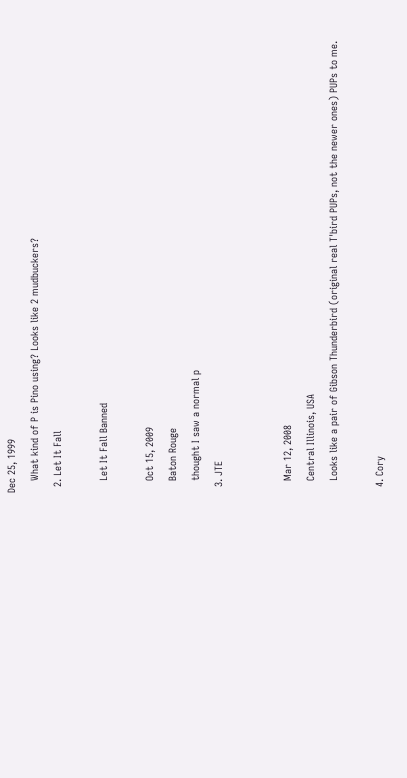Dec 25, 1999
    What kind of P is Pino using? Looks like 2 mudbuckers?
  2. Let It Fall

    Let It Fall Banned

    Oct 15, 2009
    Baton Rouge
    thought I saw a normal p
  3. JTE


    Mar 12, 2008
    Central Illinois, USA
    Looks like a pair of Gibson Thunderbird (original real T'bird PUPs, not the newer ones) PUPs to me.

  4. Cory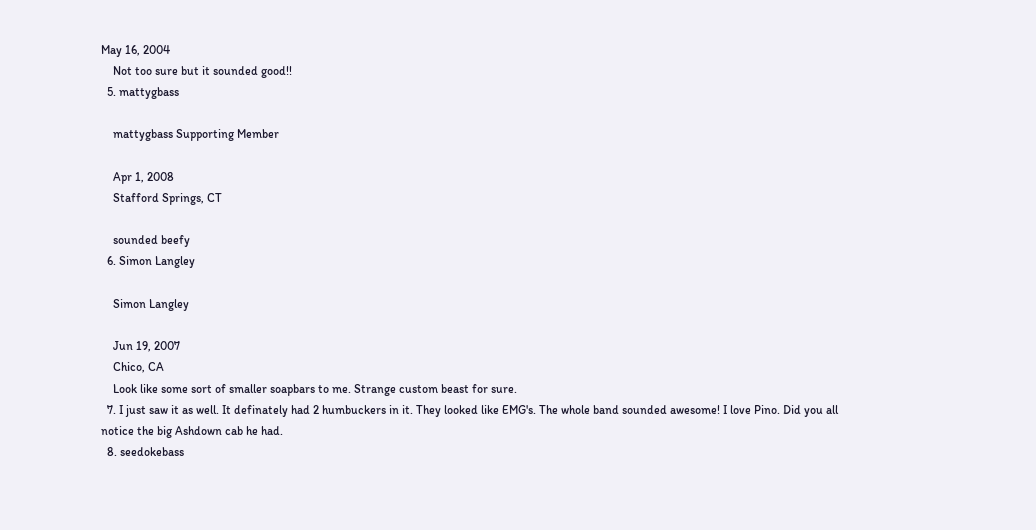May 16, 2004
    Not too sure but it sounded good!!
  5. mattygbass

    mattygbass Supporting Member

    Apr 1, 2008
    Stafford Springs, CT

    sounded beefy
  6. Simon Langley

    Simon Langley

    Jun 19, 2007
    Chico, CA
    Look like some sort of smaller soapbars to me. Strange custom beast for sure.
  7. I just saw it as well. It definately had 2 humbuckers in it. They looked like EMG's. The whole band sounded awesome! I love Pino. Did you all notice the big Ashdown cab he had.
  8. seedokebass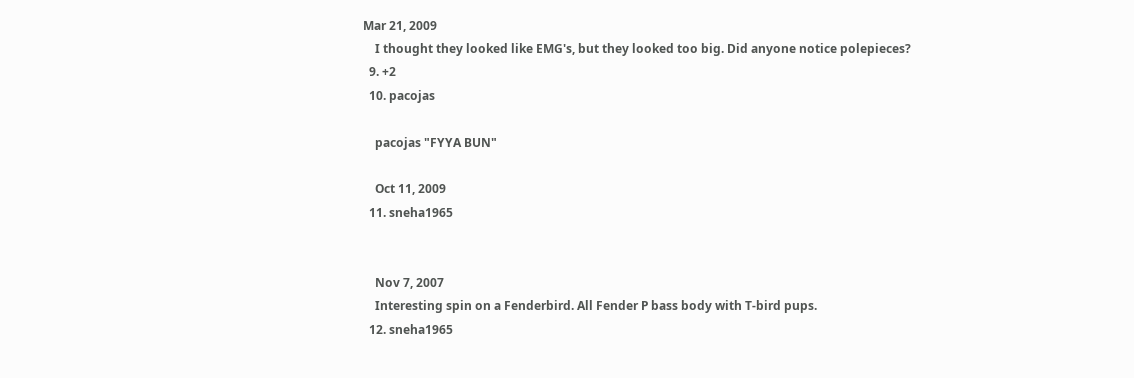Mar 21, 2009
    I thought they looked like EMG's, but they looked too big. Did anyone notice polepieces?
  9. +2
  10. pacojas

    pacojas "FYYA BUN"

    Oct 11, 2009
  11. sneha1965


    Nov 7, 2007
    Interesting spin on a Fenderbird. All Fender P bass body with T-bird pups.
  12. sneha1965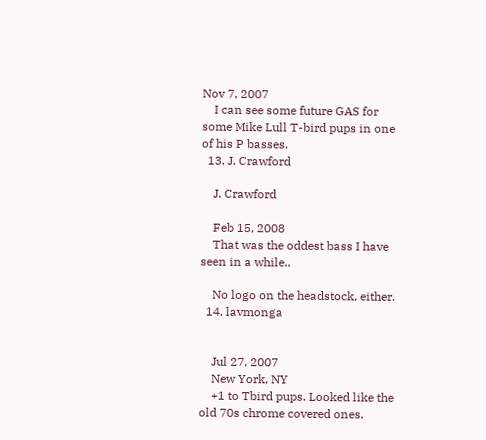Nov 7, 2007
    I can see some future GAS for some Mike Lull T-bird pups in one of his P basses.
  13. J. Crawford

    J. Crawford

    Feb 15, 2008
    That was the oddest bass I have seen in a while..

    No logo on the headstock, either.
  14. lavmonga


    Jul 27, 2007
    New York, NY
    +1 to Tbird pups. Looked like the old 70s chrome covered ones.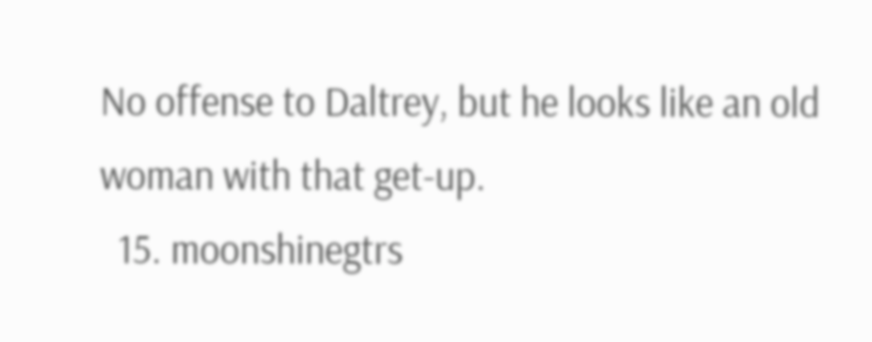No offense to Daltrey, but he looks like an old woman with that get-up.
  15. moonshinegtrs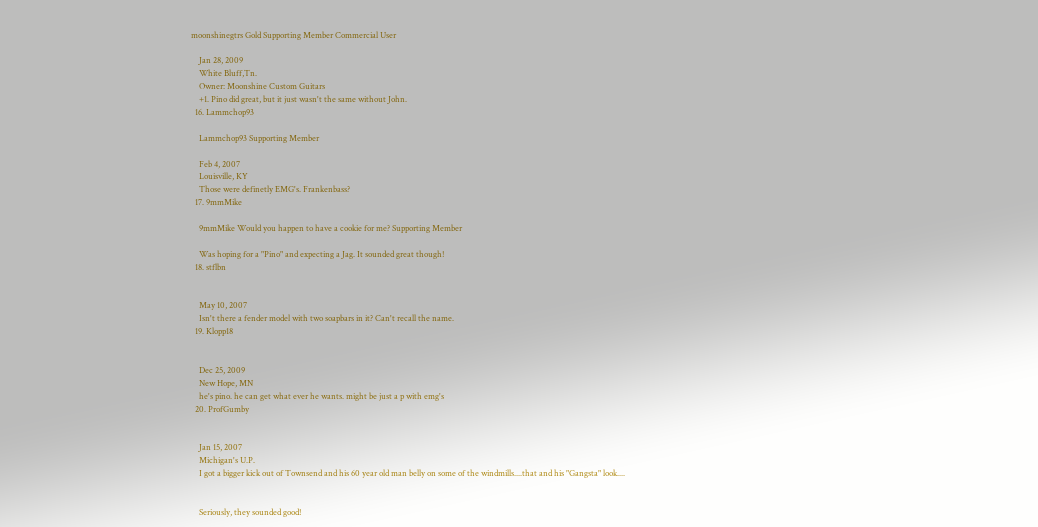moonshinegtrs Gold Supporting Member Commercial User

    Jan 28, 2009
    White Bluff,Tn.
    Owner: Moonshine Custom Guitars
    +1. Pino did great, but it just wasn't the same without John.
  16. Lammchop93

    Lammchop93 Supporting Member

    Feb 4, 2007
    Louisville, KY
    Those were definetly EMG's. Frankenbass?
  17. 9mmMike

    9mmMike Would you happen to have a cookie for me? Supporting Member

    Was hoping for a "Pino" and expecting a Jag. It sounded great though!
  18. stflbn


    May 10, 2007
    Isn't there a fender model with two soapbars in it? Can't recall the name.
  19. Klopp18


    Dec 25, 2009
    New Hope, MN
    he's pino. he can get what ever he wants. might be just a p with emg's
  20. ProfGumby


    Jan 15, 2007
    Michigan's U.P.
    I got a bigger kick out of Townsend and his 60 year old man belly on some of the windmills....that and his "Gangsta" look....


    Seriously, they sounded good!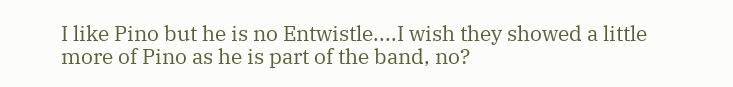I like Pino but he is no Entwistle....I wish they showed a little more of Pino as he is part of the band, no?